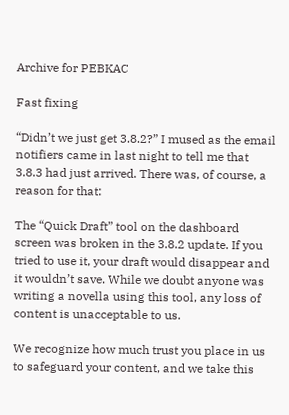Archive for PEBKAC

Fast fixing

“Didn’t we just get 3.8.2?” I mused as the email notifiers came in last night to tell me that 3.8.3 had just arrived. There was, of course, a reason for that:

The “Quick Draft” tool on the dashboard screen was broken in the 3.8.2 update. If you tried to use it, your draft would disappear and it wouldn’t save. While we doubt anyone was writing a novella using this tool, any loss of content is unacceptable to us.

We recognize how much trust you place in us to safeguard your content, and we take this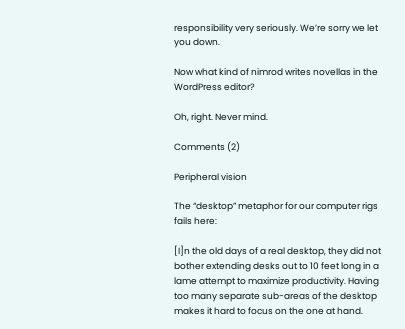responsibility very seriously. We’re sorry we let you down.

Now what kind of nimrod writes novellas in the WordPress editor?

Oh, right. Never mind.

Comments (2)

Peripheral vision

The “desktop” metaphor for our computer rigs fails here:

[I]n the old days of a real desktop, they did not bother extending desks out to 10 feet long in a lame attempt to maximize productivity. Having too many separate sub-areas of the desktop makes it hard to focus on the one at hand.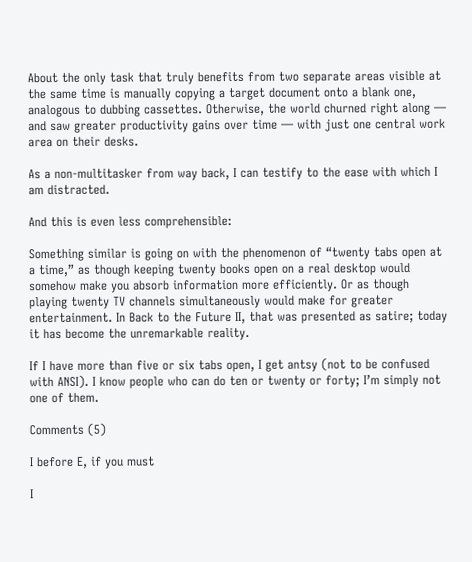About the only task that truly benefits from two separate areas visible at the same time is manually copying a target document onto a blank one, analogous to dubbing cassettes. Otherwise, the world churned right along — and saw greater productivity gains over time — with just one central work area on their desks.

As a non-multitasker from way back, I can testify to the ease with which I am distracted.

And this is even less comprehensible:

Something similar is going on with the phenomenon of “twenty tabs open at a time,” as though keeping twenty books open on a real desktop would somehow make you absorb information more efficiently. Or as though playing twenty TV channels simultaneously would make for greater entertainment. In Back to the Future II, that was presented as satire; today it has become the unremarkable reality.

If I have more than five or six tabs open, I get antsy (not to be confused with ANSI). I know people who can do ten or twenty or forty; I’m simply not one of them.

Comments (5)

I before E, if you must

I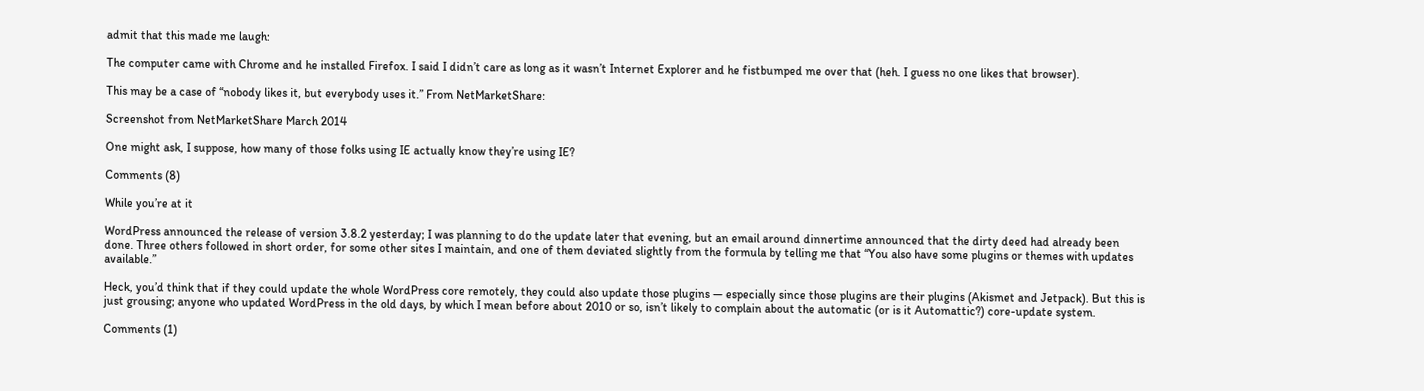admit that this made me laugh:

The computer came with Chrome and he installed Firefox. I said I didn’t care as long as it wasn’t Internet Explorer and he fistbumped me over that (heh. I guess no one likes that browser).

This may be a case of “nobody likes it, but everybody uses it.” From NetMarketShare:

Screenshot from NetMarketShare March 2014

One might ask, I suppose, how many of those folks using IE actually know they’re using IE?

Comments (8)

While you’re at it

WordPress announced the release of version 3.8.2 yesterday; I was planning to do the update later that evening, but an email around dinnertime announced that the dirty deed had already been done. Three others followed in short order, for some other sites I maintain, and one of them deviated slightly from the formula by telling me that “You also have some plugins or themes with updates available.”

Heck, you’d think that if they could update the whole WordPress core remotely, they could also update those plugins — especially since those plugins are their plugins (Akismet and Jetpack). But this is just grousing; anyone who updated WordPress in the old days, by which I mean before about 2010 or so, isn’t likely to complain about the automatic (or is it Automattic?) core-update system.

Comments (1)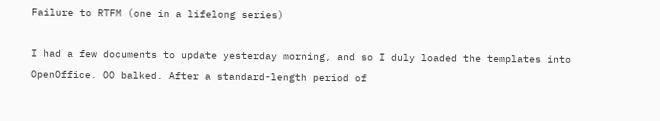Failure to RTFM (one in a lifelong series)

I had a few documents to update yesterday morning, and so I duly loaded the templates into OpenOffice. OO balked. After a standard-length period of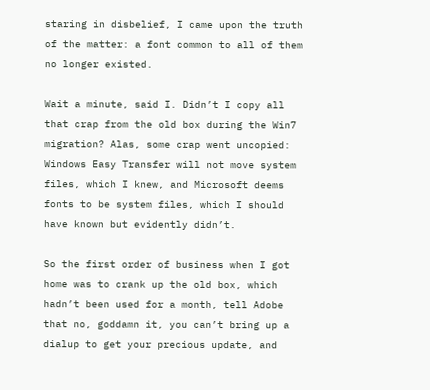staring in disbelief, I came upon the truth of the matter: a font common to all of them no longer existed.

Wait a minute, said I. Didn’t I copy all that crap from the old box during the Win7 migration? Alas, some crap went uncopied: Windows Easy Transfer will not move system files, which I knew, and Microsoft deems fonts to be system files, which I should have known but evidently didn’t.

So the first order of business when I got home was to crank up the old box, which hadn’t been used for a month, tell Adobe that no, goddamn it, you can’t bring up a dialup to get your precious update, and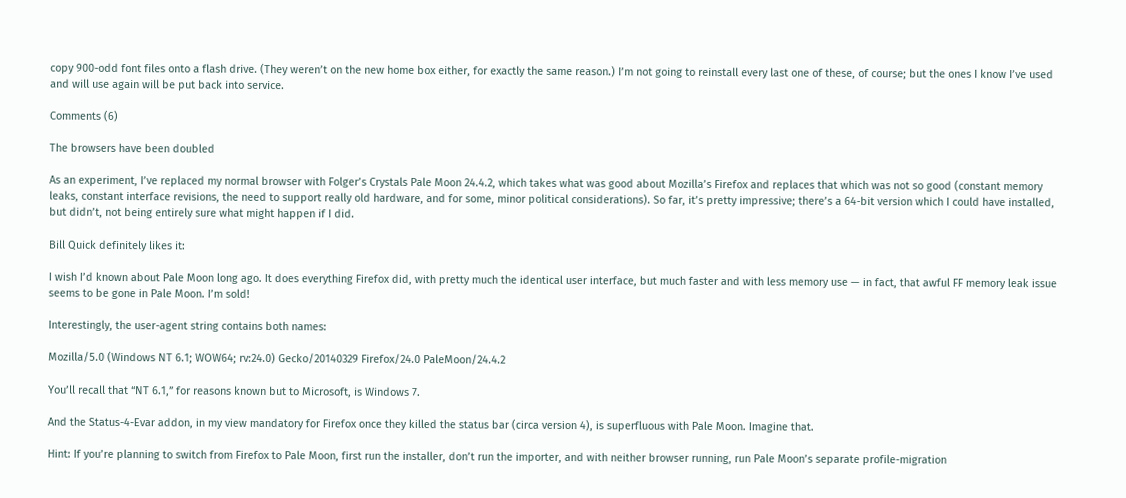copy 900-odd font files onto a flash drive. (They weren’t on the new home box either, for exactly the same reason.) I’m not going to reinstall every last one of these, of course; but the ones I know I’ve used and will use again will be put back into service.

Comments (6)

The browsers have been doubled

As an experiment, I’ve replaced my normal browser with Folger’s Crystals Pale Moon 24.4.2, which takes what was good about Mozilla’s Firefox and replaces that which was not so good (constant memory leaks, constant interface revisions, the need to support really old hardware, and for some, minor political considerations). So far, it’s pretty impressive; there’s a 64-bit version which I could have installed, but didn’t, not being entirely sure what might happen if I did.

Bill Quick definitely likes it:

I wish I’d known about Pale Moon long ago. It does everything Firefox did, with pretty much the identical user interface, but much faster and with less memory use — in fact, that awful FF memory leak issue seems to be gone in Pale Moon. I’m sold!

Interestingly, the user-agent string contains both names:

Mozilla/5.0 (Windows NT 6.1; WOW64; rv:24.0) Gecko/20140329 Firefox/24.0 PaleMoon/24.4.2

You’ll recall that “NT 6.1,” for reasons known but to Microsoft, is Windows 7.

And the Status-4-Evar addon, in my view mandatory for Firefox once they killed the status bar (circa version 4), is superfluous with Pale Moon. Imagine that.

Hint: If you’re planning to switch from Firefox to Pale Moon, first run the installer, don’t run the importer, and with neither browser running, run Pale Moon’s separate profile-migration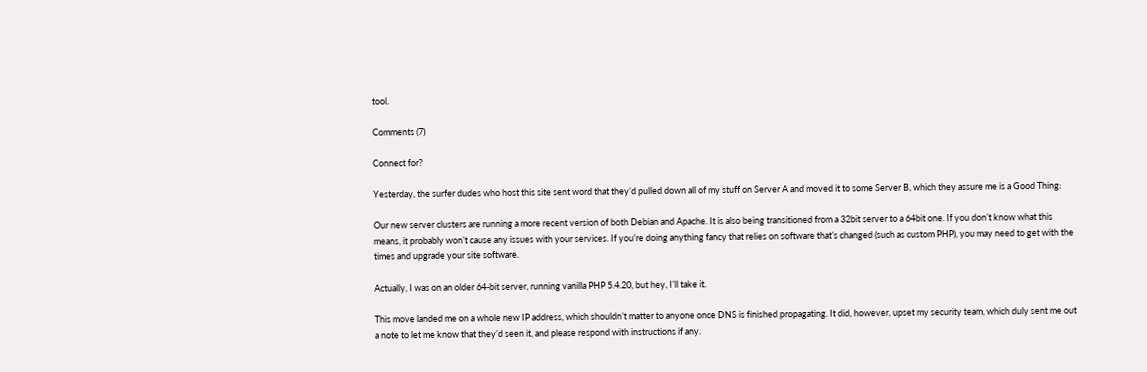tool.

Comments (7)

Connect for?

Yesterday, the surfer dudes who host this site sent word that they’d pulled down all of my stuff on Server A and moved it to some Server B, which they assure me is a Good Thing:

Our new server clusters are running a more recent version of both Debian and Apache. It is also being transitioned from a 32bit server to a 64bit one. If you don’t know what this means, it probably won’t cause any issues with your services. If you’re doing anything fancy that relies on software that’s changed (such as custom PHP), you may need to get with the times and upgrade your site software.

Actually, I was on an older 64-bit server, running vanilla PHP 5.4.20, but hey, I’ll take it.

This move landed me on a whole new IP address, which shouldn’t matter to anyone once DNS is finished propagating. It did, however, upset my security team, which duly sent me out a note to let me know that they’d seen it, and please respond with instructions if any.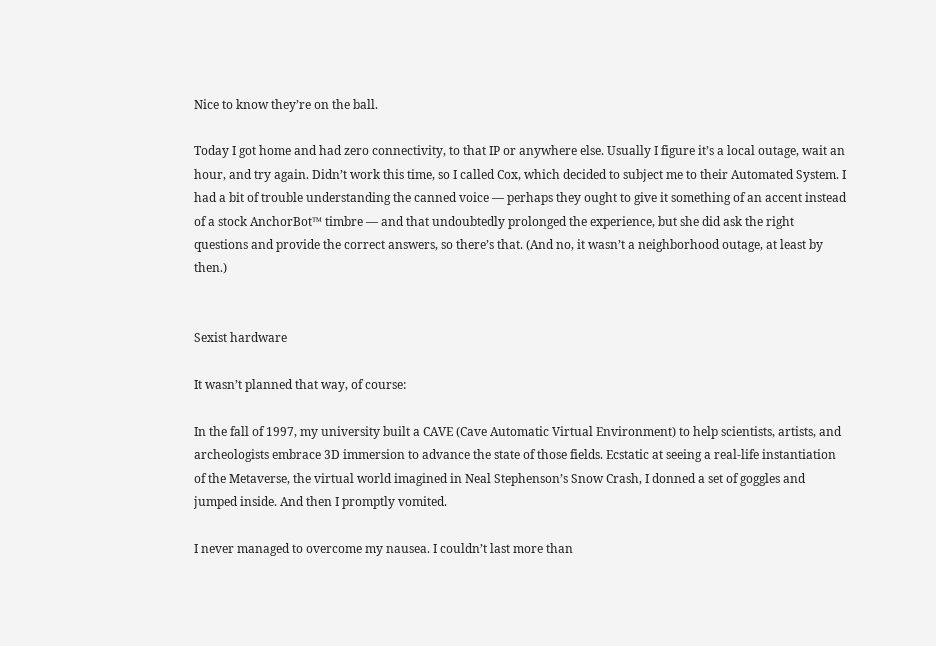Nice to know they’re on the ball.

Today I got home and had zero connectivity, to that IP or anywhere else. Usually I figure it’s a local outage, wait an hour, and try again. Didn’t work this time, so I called Cox, which decided to subject me to their Automated System. I had a bit of trouble understanding the canned voice — perhaps they ought to give it something of an accent instead of a stock AnchorBot™ timbre — and that undoubtedly prolonged the experience, but she did ask the right questions and provide the correct answers, so there’s that. (And no, it wasn’t a neighborhood outage, at least by then.)


Sexist hardware

It wasn’t planned that way, of course:

In the fall of 1997, my university built a CAVE (Cave Automatic Virtual Environment) to help scientists, artists, and archeologists embrace 3D immersion to advance the state of those fields. Ecstatic at seeing a real-life instantiation of the Metaverse, the virtual world imagined in Neal Stephenson’s Snow Crash, I donned a set of goggles and jumped inside. And then I promptly vomited.

I never managed to overcome my nausea. I couldn’t last more than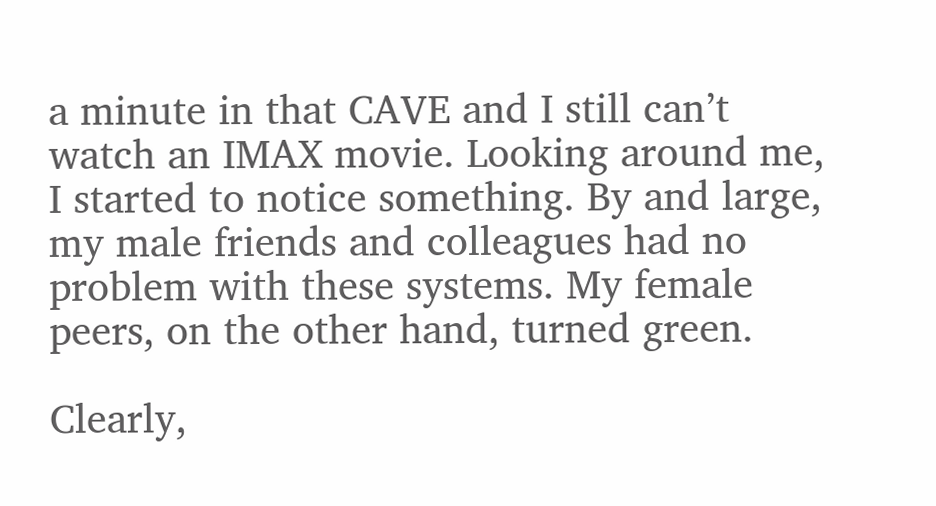a minute in that CAVE and I still can’t watch an IMAX movie. Looking around me, I started to notice something. By and large, my male friends and colleagues had no problem with these systems. My female peers, on the other hand, turned green.

Clearly,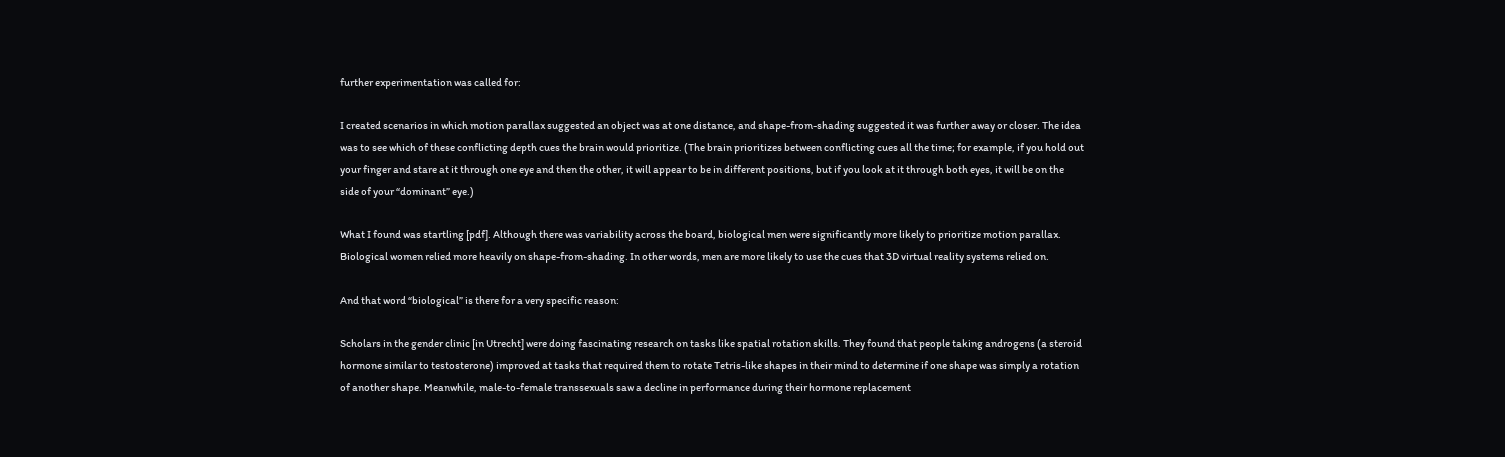further experimentation was called for:

I created scenarios in which motion parallax suggested an object was at one distance, and shape-from-shading suggested it was further away or closer. The idea was to see which of these conflicting depth cues the brain would prioritize. (The brain prioritizes between conflicting cues all the time; for example, if you hold out your finger and stare at it through one eye and then the other, it will appear to be in different positions, but if you look at it through both eyes, it will be on the side of your “dominant” eye.)

What I found was startling [pdf]. Although there was variability across the board, biological men were significantly more likely to prioritize motion parallax. Biological women relied more heavily on shape-from-shading. In other words, men are more likely to use the cues that 3D virtual reality systems relied on.

And that word “biological” is there for a very specific reason:

Scholars in the gender clinic [in Utrecht] were doing fascinating research on tasks like spatial rotation skills. They found that people taking androgens (a steroid hormone similar to testosterone) improved at tasks that required them to rotate Tetris-like shapes in their mind to determine if one shape was simply a rotation of another shape. Meanwhile, male-to-female transsexuals saw a decline in performance during their hormone replacement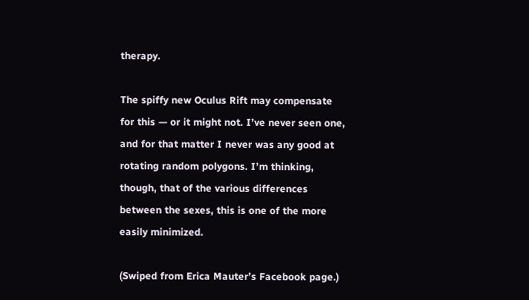therapy.

The spiffy new Oculus Rift may compensate for this — or it might not. I’ve never seen one, and for that matter I never was any good at rotating random polygons. I’m thinking, though, that of the various differences between the sexes, this is one of the more easily minimized.

(Swiped from Erica Mauter’s Facebook page.)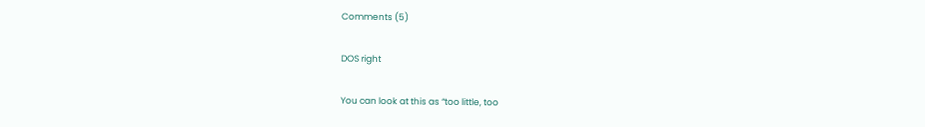Comments (5)

DOS right

You can look at this as “too little, too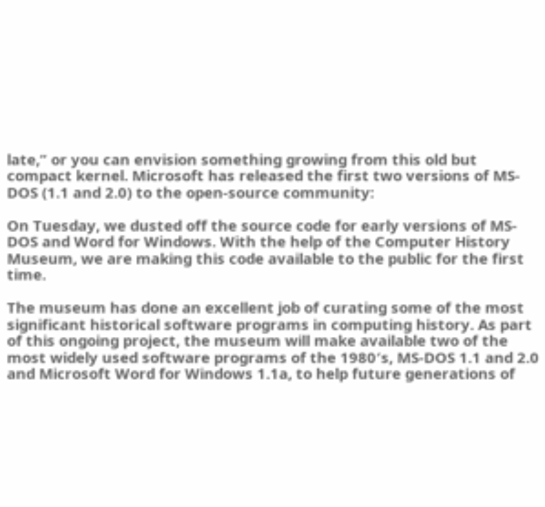late,” or you can envision something growing from this old but compact kernel. Microsoft has released the first two versions of MS-DOS (1.1 and 2.0) to the open-source community:

On Tuesday, we dusted off the source code for early versions of MS-DOS and Word for Windows. With the help of the Computer History Museum, we are making this code available to the public for the first time.

The museum has done an excellent job of curating some of the most significant historical software programs in computing history. As part of this ongoing project, the museum will make available two of the most widely used software programs of the 1980′s, MS-DOS 1.1 and 2.0 and Microsoft Word for Windows 1.1a, to help future generations of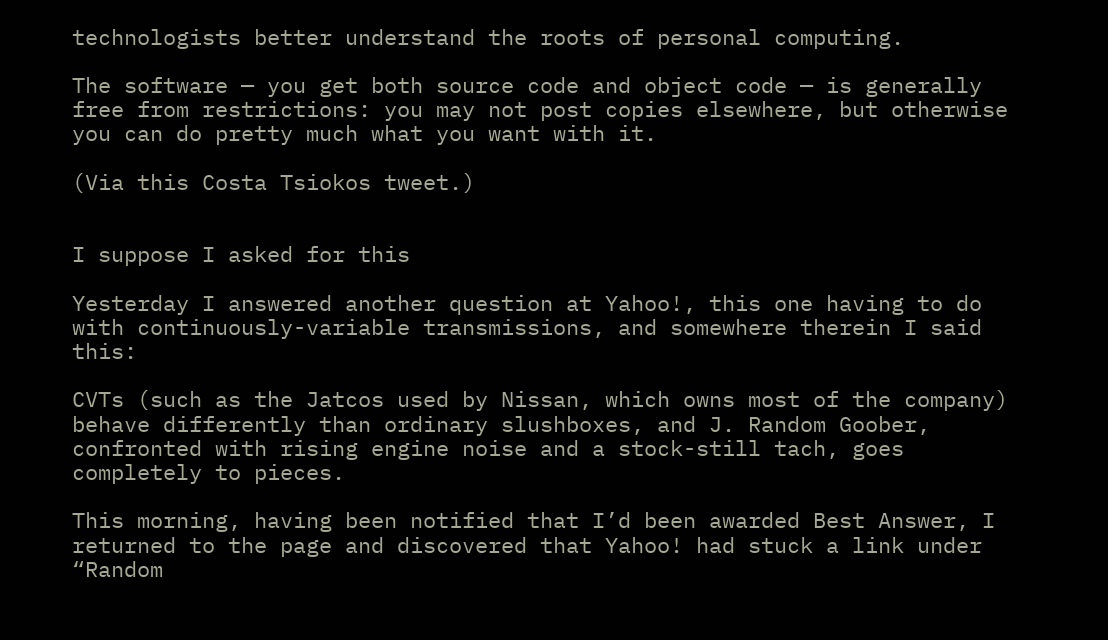technologists better understand the roots of personal computing.

The software — you get both source code and object code — is generally free from restrictions: you may not post copies elsewhere, but otherwise you can do pretty much what you want with it.

(Via this Costa Tsiokos tweet.)


I suppose I asked for this

Yesterday I answered another question at Yahoo!, this one having to do with continuously-variable transmissions, and somewhere therein I said this:

CVTs (such as the Jatcos used by Nissan, which owns most of the company) behave differently than ordinary slushboxes, and J. Random Goober, confronted with rising engine noise and a stock-still tach, goes completely to pieces.

This morning, having been notified that I’d been awarded Best Answer, I returned to the page and discovered that Yahoo! had stuck a link under “Random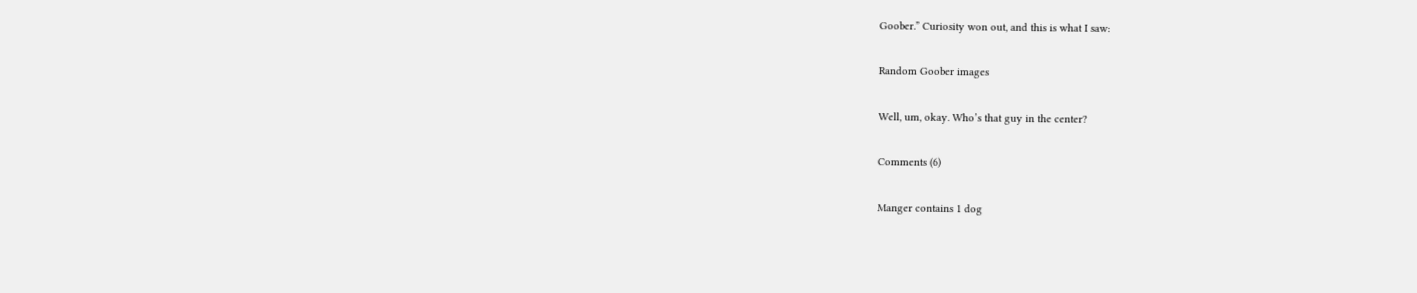Goober.” Curiosity won out, and this is what I saw:

Random Goober images

Well, um, okay. Who’s that guy in the center?

Comments (6)

Manger contains 1 dog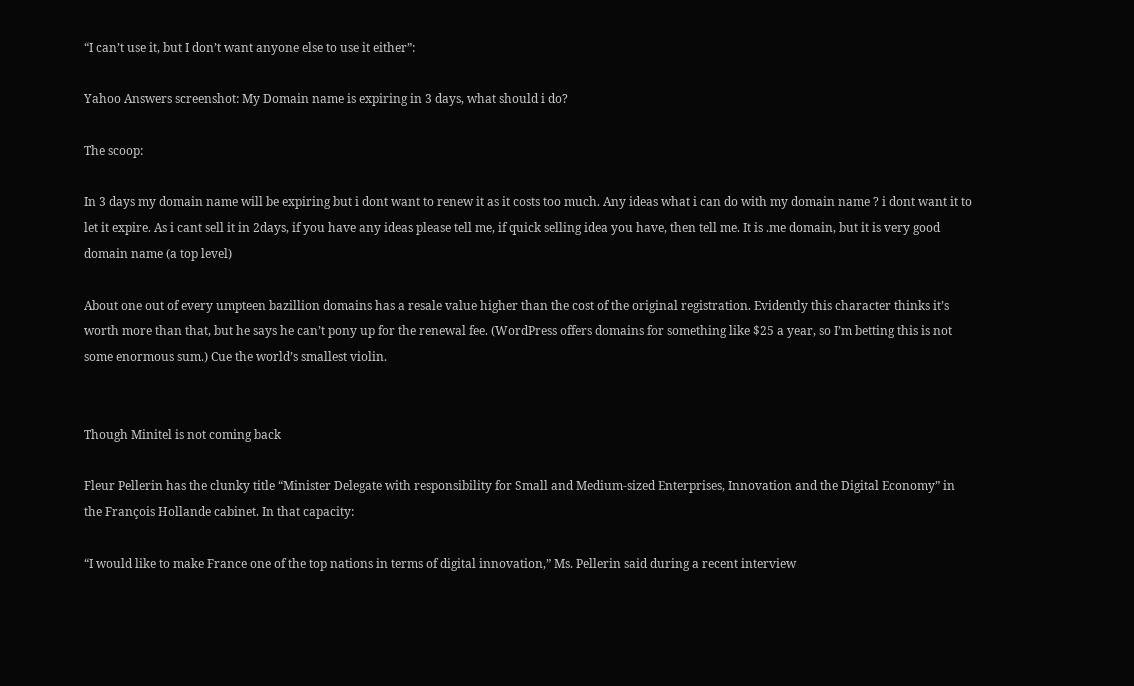“I can’t use it, but I don’t want anyone else to use it either”:

Yahoo Answers screenshot: My Domain name is expiring in 3 days, what should i do?

The scoop:

In 3 days my domain name will be expiring but i dont want to renew it as it costs too much. Any ideas what i can do with my domain name ? i dont want it to let it expire. As i cant sell it in 2days, if you have any ideas please tell me, if quick selling idea you have, then tell me. It is .me domain, but it is very good domain name (a top level)

About one out of every umpteen bazillion domains has a resale value higher than the cost of the original registration. Evidently this character thinks it’s worth more than that, but he says he can’t pony up for the renewal fee. (WordPress offers domains for something like $25 a year, so I’m betting this is not some enormous sum.) Cue the world’s smallest violin.


Though Minitel is not coming back

Fleur Pellerin has the clunky title “Minister Delegate with responsibility for Small and Medium-sized Enterprises, Innovation and the Digital Economy” in the François Hollande cabinet. In that capacity:

“I would like to make France one of the top nations in terms of digital innovation,” Ms. Pellerin said during a recent interview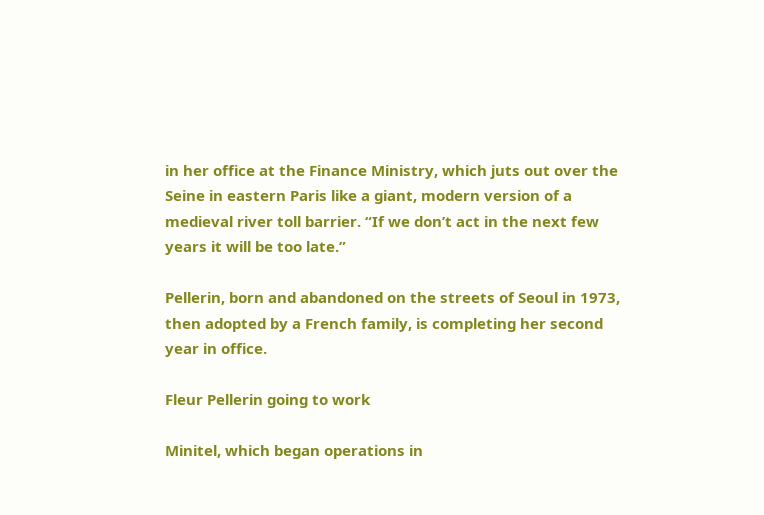in her office at the Finance Ministry, which juts out over the Seine in eastern Paris like a giant, modern version of a medieval river toll barrier. “If we don’t act in the next few years it will be too late.”

Pellerin, born and abandoned on the streets of Seoul in 1973, then adopted by a French family, is completing her second year in office.

Fleur Pellerin going to work

Minitel, which began operations in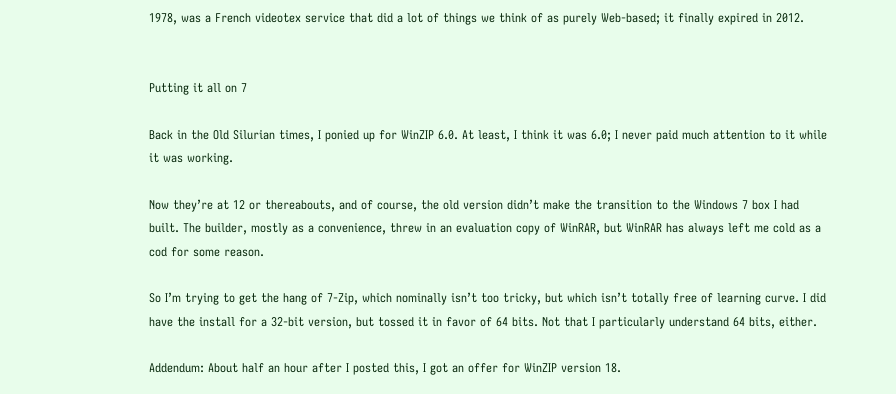1978, was a French videotex service that did a lot of things we think of as purely Web-based; it finally expired in 2012.


Putting it all on 7

Back in the Old Silurian times, I ponied up for WinZIP 6.0. At least, I think it was 6.0; I never paid much attention to it while it was working.

Now they’re at 12 or thereabouts, and of course, the old version didn’t make the transition to the Windows 7 box I had built. The builder, mostly as a convenience, threw in an evaluation copy of WinRAR, but WinRAR has always left me cold as a cod for some reason.

So I’m trying to get the hang of 7-Zip, which nominally isn’t too tricky, but which isn’t totally free of learning curve. I did have the install for a 32-bit version, but tossed it in favor of 64 bits. Not that I particularly understand 64 bits, either.

Addendum: About half an hour after I posted this, I got an offer for WinZIP version 18.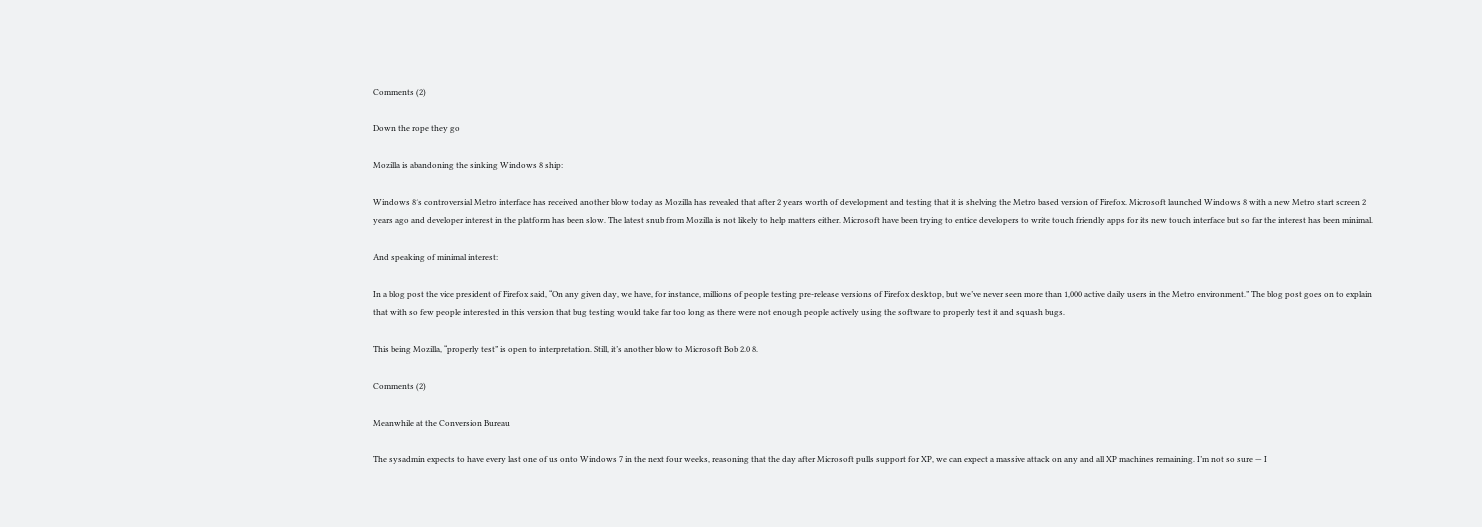Comments (2)

Down the rope they go

Mozilla is abandoning the sinking Windows 8 ship:

Windows 8′s controversial Metro interface has received another blow today as Mozilla has revealed that after 2 years worth of development and testing that it is shelving the Metro based version of Firefox. Microsoft launched Windows 8 with a new Metro start screen 2 years ago and developer interest in the platform has been slow. The latest snub from Mozilla is not likely to help matters either. Microsoft have been trying to entice developers to write touch friendly apps for its new touch interface but so far the interest has been minimal.

And speaking of minimal interest:

In a blog post the vice president of Firefox said, “On any given day, we have, for instance, millions of people testing pre-release versions of Firefox desktop, but we’ve never seen more than 1,000 active daily users in the Metro environment.” The blog post goes on to explain that with so few people interested in this version that bug testing would take far too long as there were not enough people actively using the software to properly test it and squash bugs.

This being Mozilla, “properly test” is open to interpretation. Still, it’s another blow to Microsoft Bob 2.0 8.

Comments (2)

Meanwhile at the Conversion Bureau

The sysadmin expects to have every last one of us onto Windows 7 in the next four weeks, reasoning that the day after Microsoft pulls support for XP, we can expect a massive attack on any and all XP machines remaining. I’m not so sure — I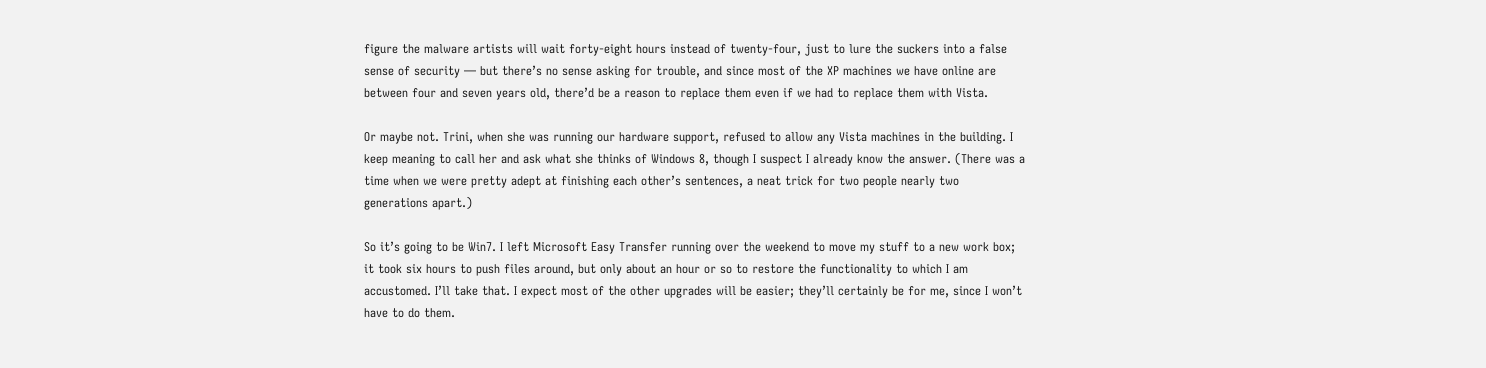figure the malware artists will wait forty-eight hours instead of twenty-four, just to lure the suckers into a false sense of security — but there’s no sense asking for trouble, and since most of the XP machines we have online are between four and seven years old, there’d be a reason to replace them even if we had to replace them with Vista.

Or maybe not. Trini, when she was running our hardware support, refused to allow any Vista machines in the building. I keep meaning to call her and ask what she thinks of Windows 8, though I suspect I already know the answer. (There was a time when we were pretty adept at finishing each other’s sentences, a neat trick for two people nearly two generations apart.)

So it’s going to be Win7. I left Microsoft Easy Transfer running over the weekend to move my stuff to a new work box; it took six hours to push files around, but only about an hour or so to restore the functionality to which I am accustomed. I’ll take that. I expect most of the other upgrades will be easier; they’ll certainly be for me, since I won’t have to do them.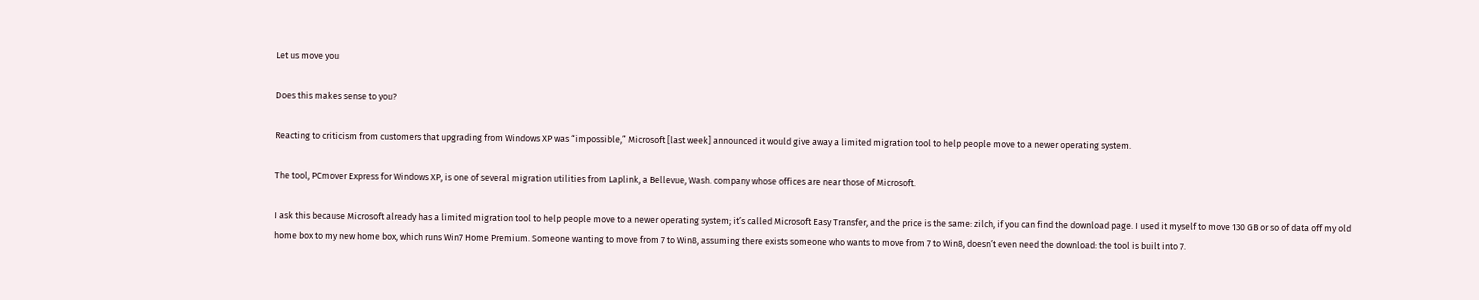Let us move you

Does this makes sense to you?

Reacting to criticism from customers that upgrading from Windows XP was “impossible,” Microsoft [last week] announced it would give away a limited migration tool to help people move to a newer operating system.

The tool, PCmover Express for Windows XP, is one of several migration utilities from Laplink, a Bellevue, Wash. company whose offices are near those of Microsoft.

I ask this because Microsoft already has a limited migration tool to help people move to a newer operating system; it’s called Microsoft Easy Transfer, and the price is the same: zilch, if you can find the download page. I used it myself to move 130 GB or so of data off my old home box to my new home box, which runs Win7 Home Premium. Someone wanting to move from 7 to Win8, assuming there exists someone who wants to move from 7 to Win8, doesn’t even need the download: the tool is built into 7.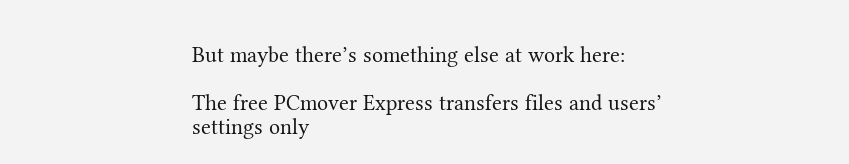But maybe there’s something else at work here:

The free PCmover Express transfers files and users’ settings only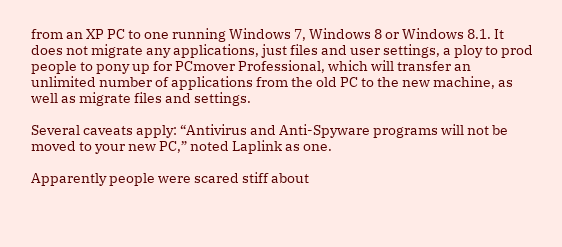from an XP PC to one running Windows 7, Windows 8 or Windows 8.1. It does not migrate any applications, just files and user settings, a ploy to prod people to pony up for PCmover Professional, which will transfer an unlimited number of applications from the old PC to the new machine, as well as migrate files and settings.

Several caveats apply: “Antivirus and Anti-Spyware programs will not be moved to your new PC,” noted Laplink as one.

Apparently people were scared stiff about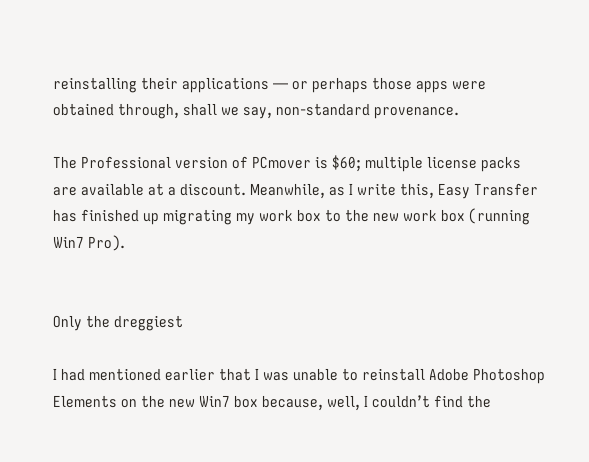reinstalling their applications — or perhaps those apps were obtained through, shall we say, non-standard provenance.

The Professional version of PCmover is $60; multiple license packs are available at a discount. Meanwhile, as I write this, Easy Transfer has finished up migrating my work box to the new work box (running Win7 Pro).


Only the dreggiest

I had mentioned earlier that I was unable to reinstall Adobe Photoshop Elements on the new Win7 box because, well, I couldn’t find the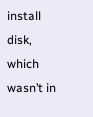install disk, which wasn’t in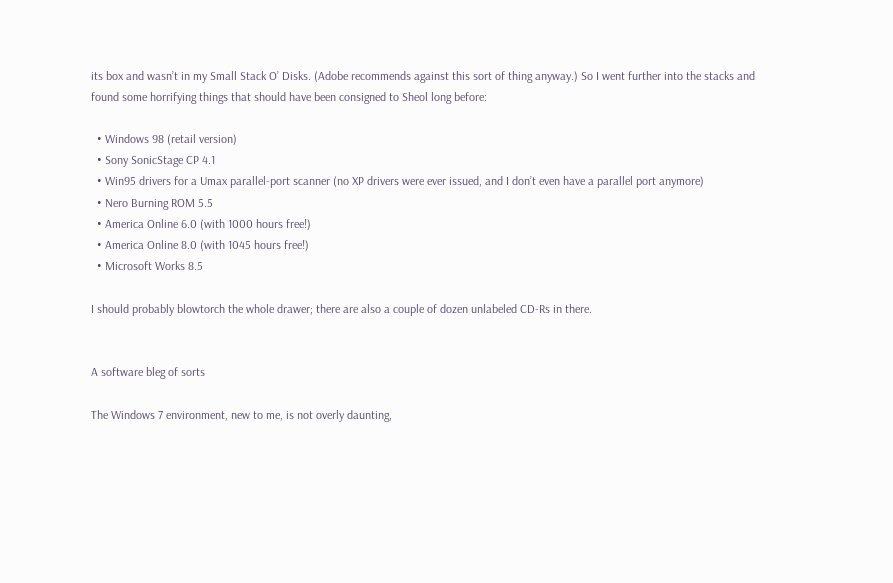its box and wasn’t in my Small Stack O’ Disks. (Adobe recommends against this sort of thing anyway.) So I went further into the stacks and found some horrifying things that should have been consigned to Sheol long before:

  • Windows 98 (retail version)
  • Sony SonicStage CP 4.1
  • Win95 drivers for a Umax parallel-port scanner (no XP drivers were ever issued, and I don’t even have a parallel port anymore)
  • Nero Burning ROM 5.5
  • America Online 6.0 (with 1000 hours free!)
  • America Online 8.0 (with 1045 hours free!)
  • Microsoft Works 8.5

I should probably blowtorch the whole drawer; there are also a couple of dozen unlabeled CD-Rs in there.


A software bleg of sorts

The Windows 7 environment, new to me, is not overly daunting,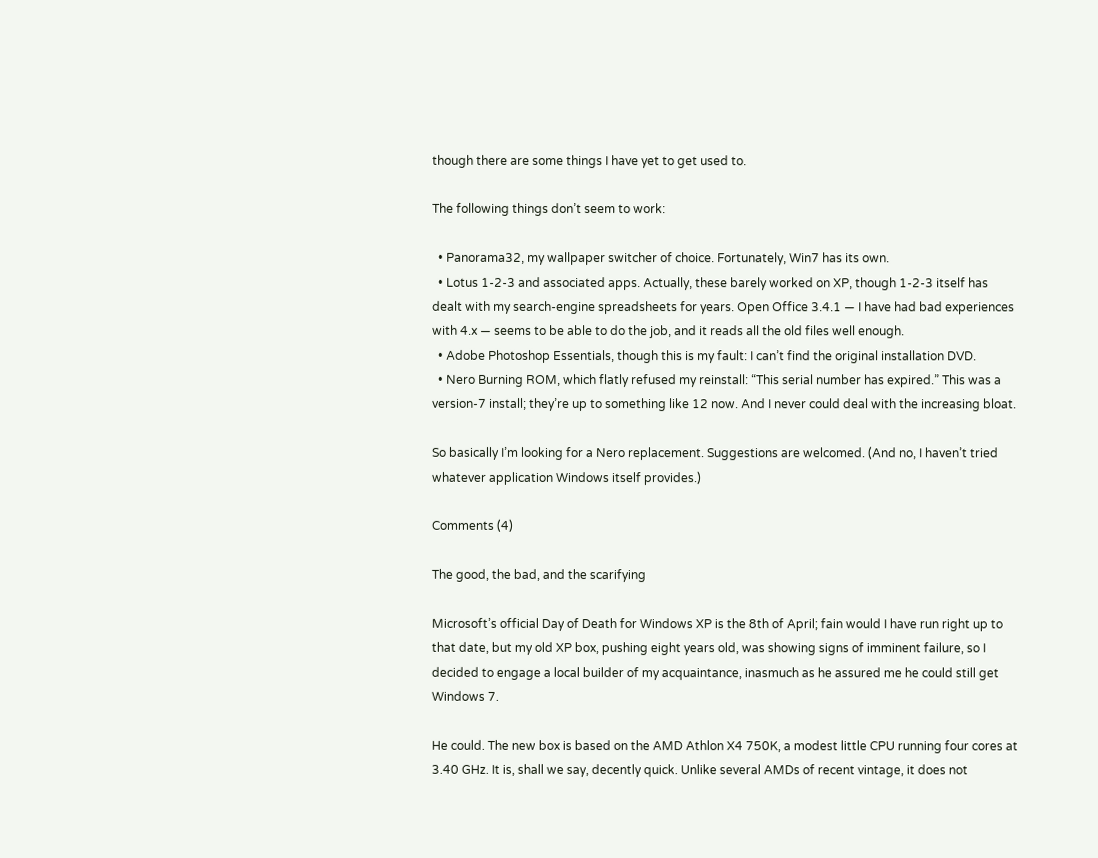though there are some things I have yet to get used to.

The following things don’t seem to work:

  • Panorama32, my wallpaper switcher of choice. Fortunately, Win7 has its own.
  • Lotus 1-2-3 and associated apps. Actually, these barely worked on XP, though 1-2-3 itself has dealt with my search-engine spreadsheets for years. Open Office 3.4.1 — I have had bad experiences with 4.x — seems to be able to do the job, and it reads all the old files well enough.
  • Adobe Photoshop Essentials, though this is my fault: I can’t find the original installation DVD.
  • Nero Burning ROM, which flatly refused my reinstall: “This serial number has expired.” This was a version-7 install; they’re up to something like 12 now. And I never could deal with the increasing bloat.

So basically I’m looking for a Nero replacement. Suggestions are welcomed. (And no, I haven’t tried whatever application Windows itself provides.)

Comments (4)

The good, the bad, and the scarifying

Microsoft’s official Day of Death for Windows XP is the 8th of April; fain would I have run right up to that date, but my old XP box, pushing eight years old, was showing signs of imminent failure, so I decided to engage a local builder of my acquaintance, inasmuch as he assured me he could still get Windows 7.

He could. The new box is based on the AMD Athlon X4 750K, a modest little CPU running four cores at 3.40 GHz. It is, shall we say, decently quick. Unlike several AMDs of recent vintage, it does not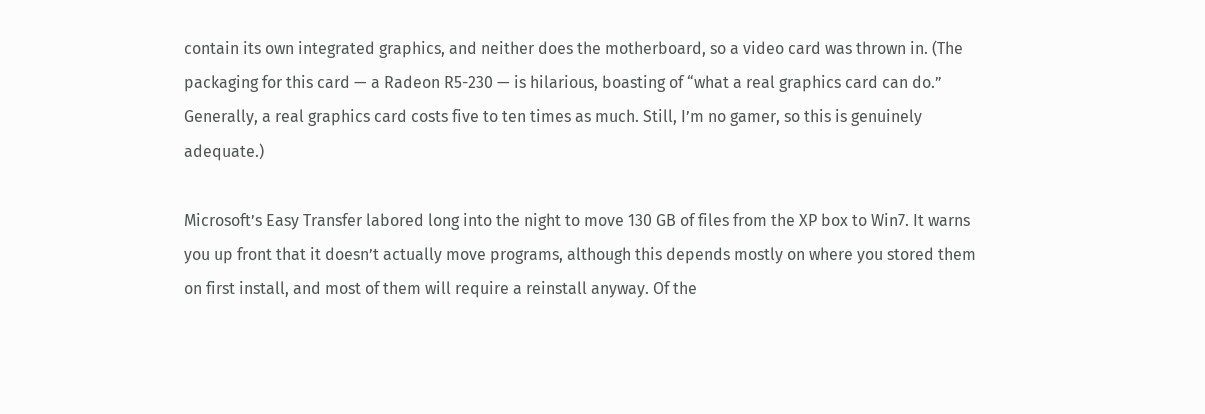contain its own integrated graphics, and neither does the motherboard, so a video card was thrown in. (The packaging for this card — a Radeon R5-230 — is hilarious, boasting of “what a real graphics card can do.” Generally, a real graphics card costs five to ten times as much. Still, I’m no gamer, so this is genuinely adequate.)

Microsoft’s Easy Transfer labored long into the night to move 130 GB of files from the XP box to Win7. It warns you up front that it doesn’t actually move programs, although this depends mostly on where you stored them on first install, and most of them will require a reinstall anyway. Of the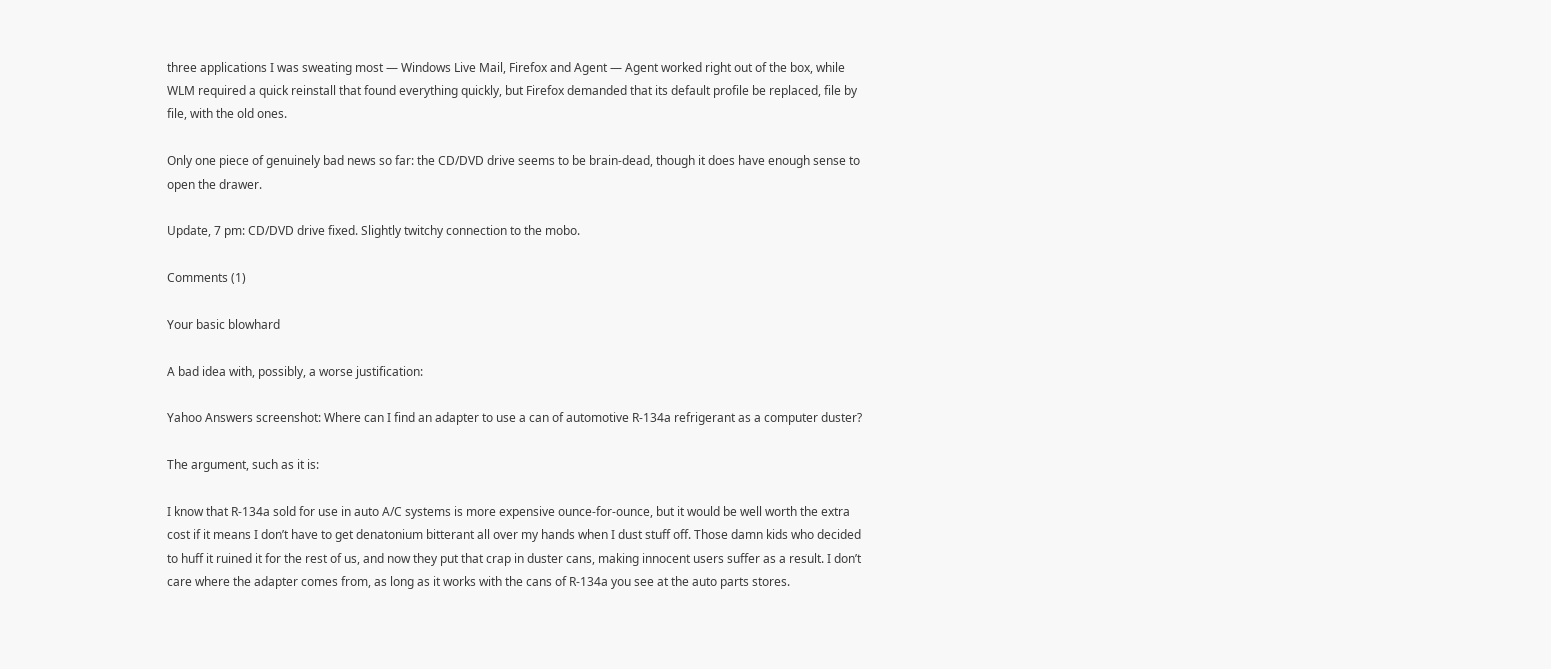three applications I was sweating most — Windows Live Mail, Firefox and Agent — Agent worked right out of the box, while WLM required a quick reinstall that found everything quickly, but Firefox demanded that its default profile be replaced, file by file, with the old ones.

Only one piece of genuinely bad news so far: the CD/DVD drive seems to be brain-dead, though it does have enough sense to open the drawer.

Update, 7 pm: CD/DVD drive fixed. Slightly twitchy connection to the mobo.

Comments (1)

Your basic blowhard

A bad idea with, possibly, a worse justification:

Yahoo Answers screenshot: Where can I find an adapter to use a can of automotive R-134a refrigerant as a computer duster?

The argument, such as it is:

I know that R-134a sold for use in auto A/C systems is more expensive ounce-for-ounce, but it would be well worth the extra cost if it means I don’t have to get denatonium bitterant all over my hands when I dust stuff off. Those damn kids who decided to huff it ruined it for the rest of us, and now they put that crap in duster cans, making innocent users suffer as a result. I don’t care where the adapter comes from, as long as it works with the cans of R-134a you see at the auto parts stores.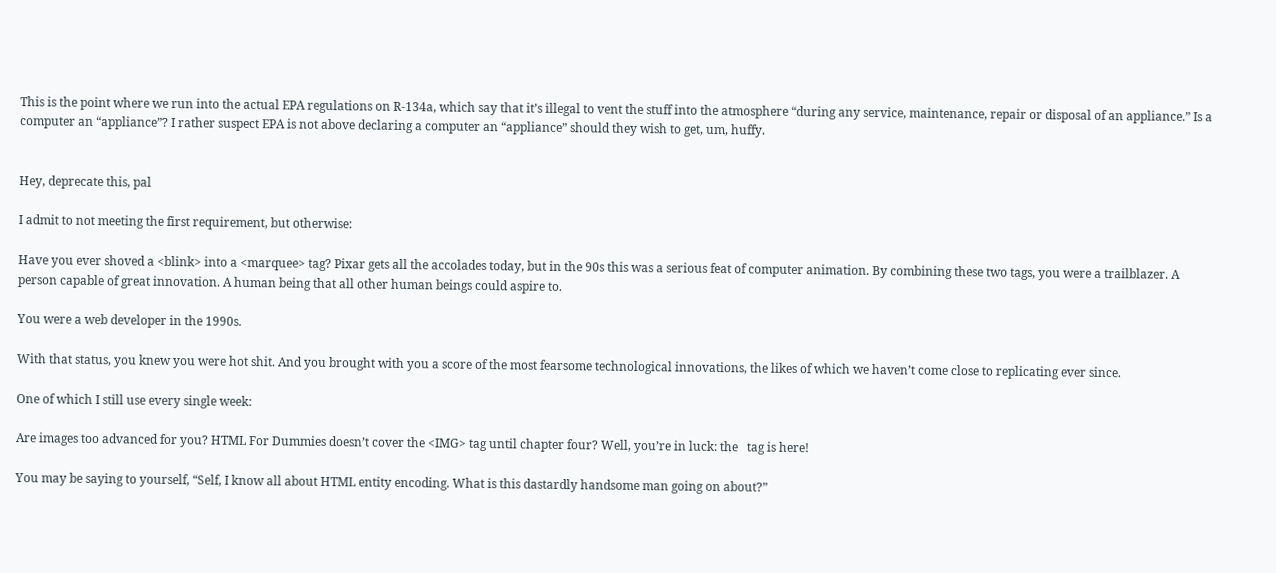This is the point where we run into the actual EPA regulations on R-134a, which say that it’s illegal to vent the stuff into the atmosphere “during any service, maintenance, repair or disposal of an appliance.” Is a computer an “appliance”? I rather suspect EPA is not above declaring a computer an “appliance” should they wish to get, um, huffy.


Hey, deprecate this, pal

I admit to not meeting the first requirement, but otherwise:

Have you ever shoved a <blink> into a <marquee> tag? Pixar gets all the accolades today, but in the 90s this was a serious feat of computer animation. By combining these two tags, you were a trailblazer. A person capable of great innovation. A human being that all other human beings could aspire to.

You were a web developer in the 1990s.

With that status, you knew you were hot shit. And you brought with you a score of the most fearsome technological innovations, the likes of which we haven’t come close to replicating ever since.

One of which I still use every single week:

Are images too advanced for you? HTML For Dummies doesn’t cover the <IMG> tag until chapter four? Well, you’re in luck: the   tag is here!

You may be saying to yourself, “Self, I know all about HTML entity encoding. What is this dastardly handsome man going on about?”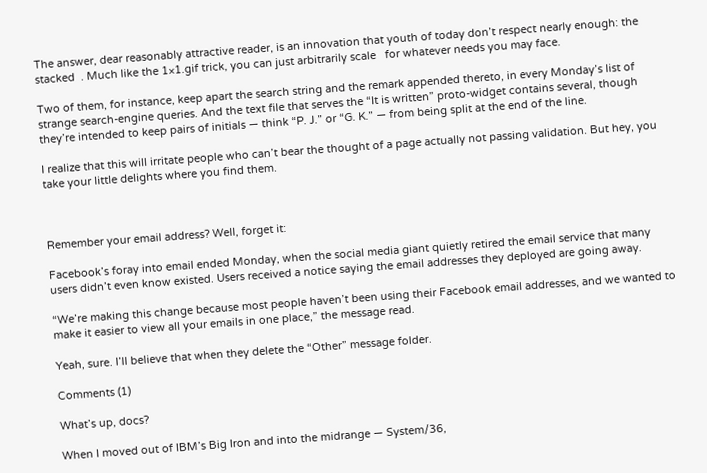The answer, dear reasonably attractive reader, is an innovation that youth of today don’t respect nearly enough: the stacked  . Much like the 1×1.gif trick, you can just arbitrarily scale   for whatever needs you may face.

Two of them, for instance, keep apart the search string and the remark appended thereto, in every Monday’s list of strange search-engine queries. And the text file that serves the “It is written” proto-widget contains several, though they’re intended to keep pairs of initials — think “P. J.” or “G. K.” — from being split at the end of the line.

I realize that this will irritate people who can’t bear the thought of a page actually not passing validation. But hey, you take your little delights where you find them.



Remember your email address? Well, forget it:

Facebook’s foray into email ended Monday, when the social media giant quietly retired the email service that many users didn’t even know existed. Users received a notice saying the email addresses they deployed are going away.

“We’re making this change because most people haven’t been using their Facebook email addresses, and we wanted to make it easier to view all your emails in one place,” the message read.

Yeah, sure. I’ll believe that when they delete the “Other” message folder.

Comments (1)

What’s up, docs?

When I moved out of IBM’s Big Iron and into the midrange — System/36,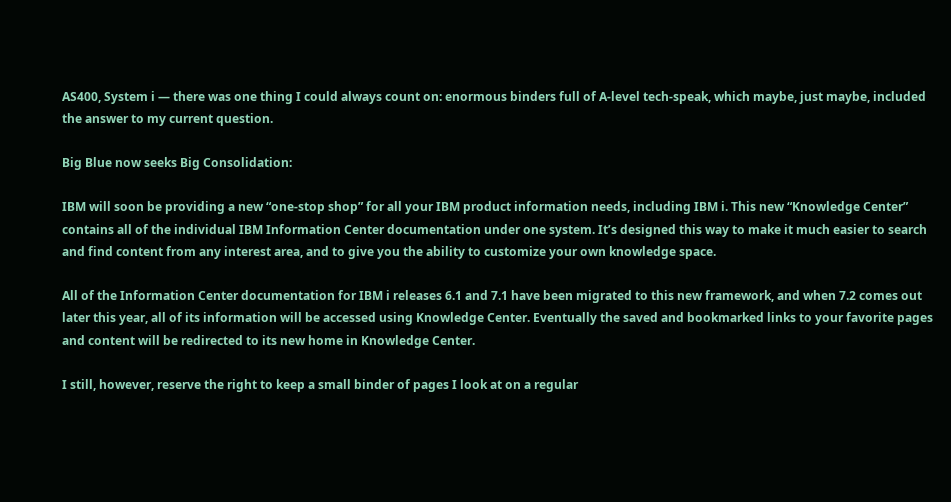AS400, System i — there was one thing I could always count on: enormous binders full of A-level tech-speak, which maybe, just maybe, included the answer to my current question.

Big Blue now seeks Big Consolidation:

IBM will soon be providing a new “one-stop shop” for all your IBM product information needs, including IBM i. This new “Knowledge Center” contains all of the individual IBM Information Center documentation under one system. It’s designed this way to make it much easier to search and find content from any interest area, and to give you the ability to customize your own knowledge space.

All of the Information Center documentation for IBM i releases 6.1 and 7.1 have been migrated to this new framework, and when 7.2 comes out later this year, all of its information will be accessed using Knowledge Center. Eventually the saved and bookmarked links to your favorite pages and content will be redirected to its new home in Knowledge Center.

I still, however, reserve the right to keep a small binder of pages I look at on a regular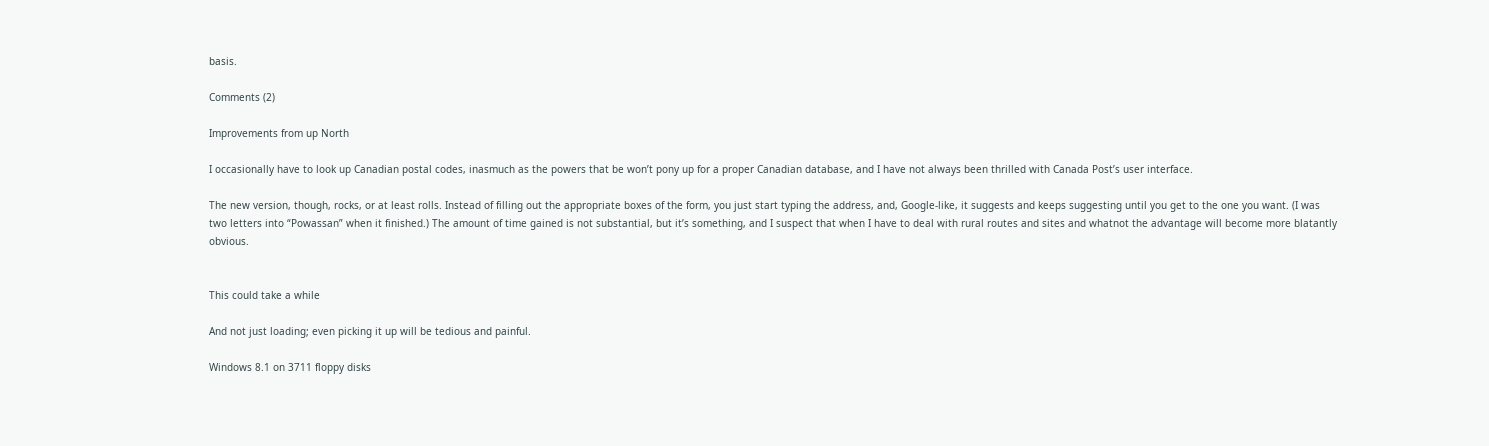basis.

Comments (2)

Improvements from up North

I occasionally have to look up Canadian postal codes, inasmuch as the powers that be won’t pony up for a proper Canadian database, and I have not always been thrilled with Canada Post’s user interface.

The new version, though, rocks, or at least rolls. Instead of filling out the appropriate boxes of the form, you just start typing the address, and, Google-like, it suggests and keeps suggesting until you get to the one you want. (I was two letters into “Powassan” when it finished.) The amount of time gained is not substantial, but it’s something, and I suspect that when I have to deal with rural routes and sites and whatnot the advantage will become more blatantly obvious.


This could take a while

And not just loading; even picking it up will be tedious and painful.

Windows 8.1 on 3711 floppy disks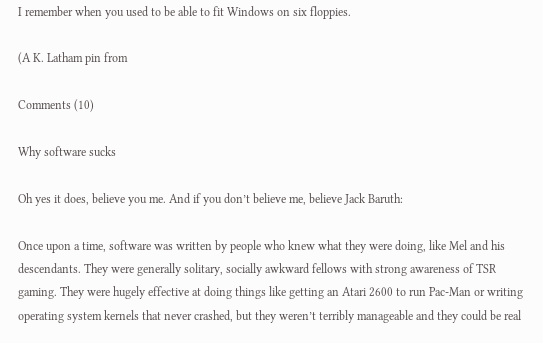I remember when you used to be able to fit Windows on six floppies.

(A K. Latham pin from

Comments (10)

Why software sucks

Oh yes it does, believe you me. And if you don’t believe me, believe Jack Baruth:

Once upon a time, software was written by people who knew what they were doing, like Mel and his descendants. They were generally solitary, socially awkward fellows with strong awareness of TSR gaming. They were hugely effective at doing things like getting an Atari 2600 to run Pac-Man or writing operating system kernels that never crashed, but they weren’t terribly manageable and they could be real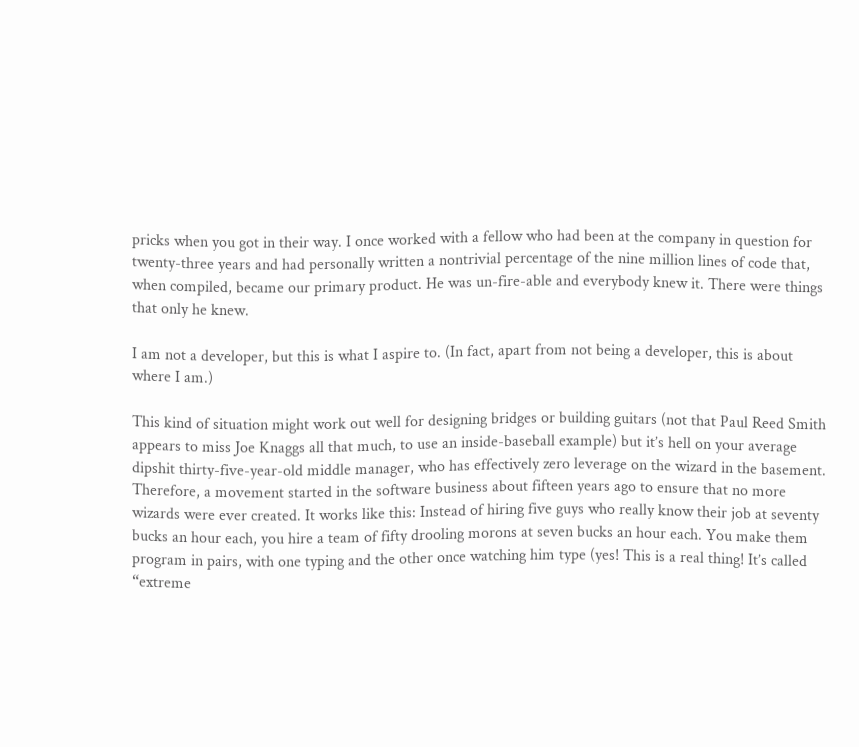pricks when you got in their way. I once worked with a fellow who had been at the company in question for twenty-three years and had personally written a nontrivial percentage of the nine million lines of code that, when compiled, became our primary product. He was un-fire-able and everybody knew it. There were things that only he knew.

I am not a developer, but this is what I aspire to. (In fact, apart from not being a developer, this is about where I am.)

This kind of situation might work out well for designing bridges or building guitars (not that Paul Reed Smith appears to miss Joe Knaggs all that much, to use an inside-baseball example) but it’s hell on your average dipshit thirty-five-year-old middle manager, who has effectively zero leverage on the wizard in the basement. Therefore, a movement started in the software business about fifteen years ago to ensure that no more wizards were ever created. It works like this: Instead of hiring five guys who really know their job at seventy bucks an hour each, you hire a team of fifty drooling morons at seven bucks an hour each. You make them program in pairs, with one typing and the other once watching him type (yes! This is a real thing! It’s called “extreme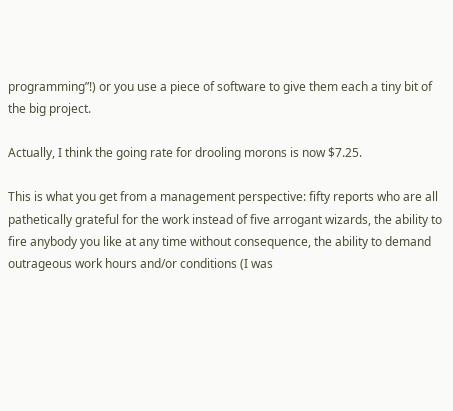programming”!) or you use a piece of software to give them each a tiny bit of the big project.

Actually, I think the going rate for drooling morons is now $7.25.

This is what you get from a management perspective: fifty reports who are all pathetically grateful for the work instead of five arrogant wizards, the ability to fire anybody you like at any time without consequence, the ability to demand outrageous work hours and/or conditions (I was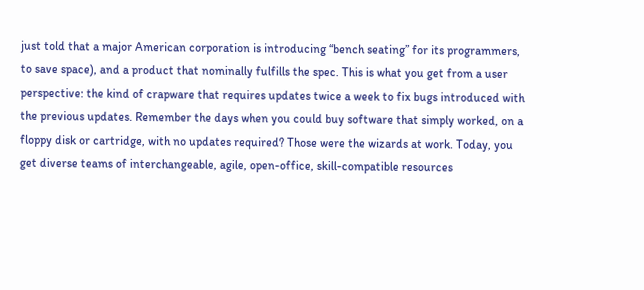just told that a major American corporation is introducing “bench seating” for its programmers, to save space), and a product that nominally fulfills the spec. This is what you get from a user perspective: the kind of crapware that requires updates twice a week to fix bugs introduced with the previous updates. Remember the days when you could buy software that simply worked, on a floppy disk or cartridge, with no updates required? Those were the wizards at work. Today, you get diverse teams of interchangeable, agile, open-office, skill-compatible resources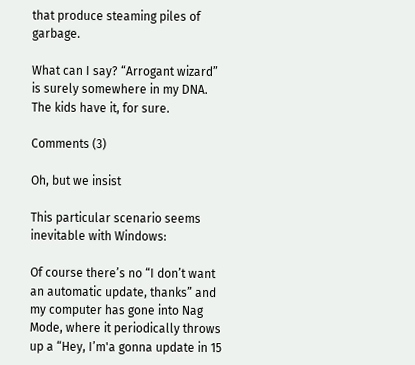that produce steaming piles of garbage.

What can I say? “Arrogant wizard” is surely somewhere in my DNA. The kids have it, for sure.

Comments (3)

Oh, but we insist

This particular scenario seems inevitable with Windows:

Of course there’s no “I don’t want an automatic update, thanks” and my computer has gone into Nag Mode, where it periodically throws up a “Hey, I’m'a gonna update in 15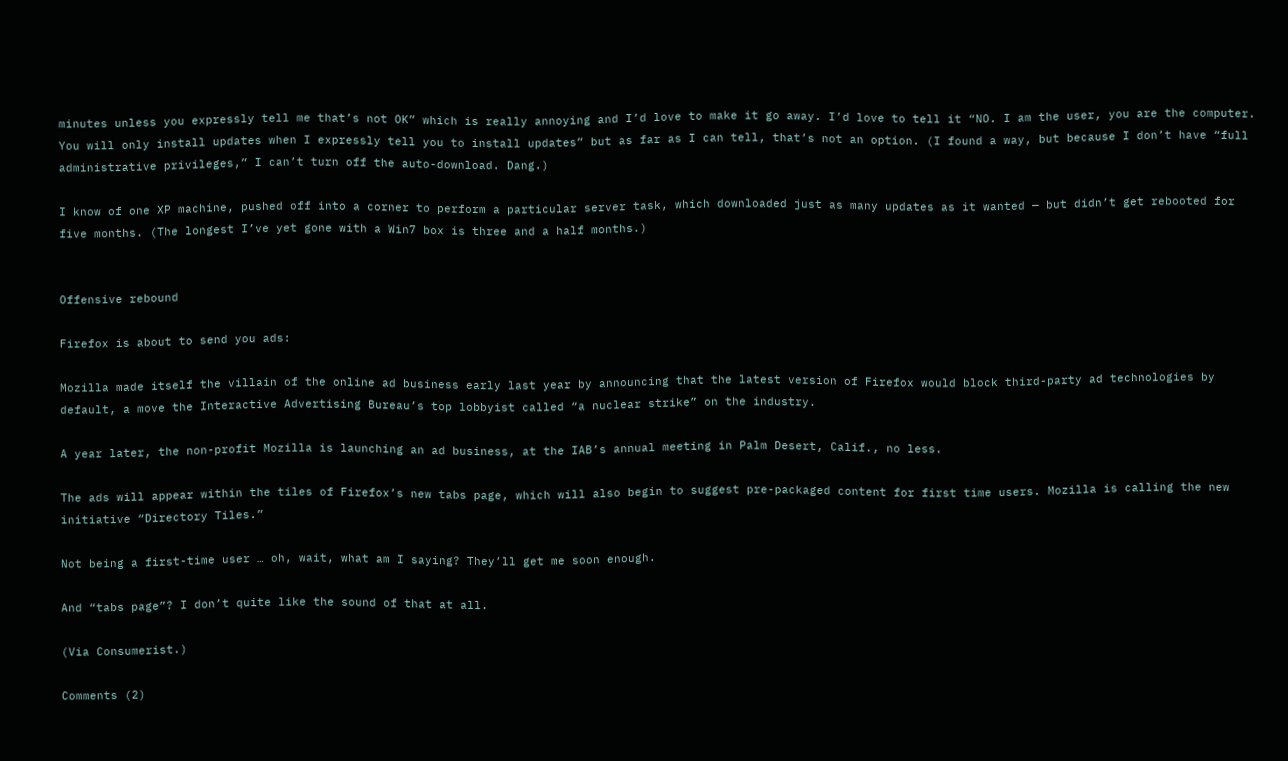minutes unless you expressly tell me that’s not OK” which is really annoying and I’d love to make it go away. I’d love to tell it “NO. I am the user, you are the computer. You will only install updates when I expressly tell you to install updates” but as far as I can tell, that’s not an option. (I found a way, but because I don’t have “full administrative privileges,” I can’t turn off the auto-download. Dang.)

I know of one XP machine, pushed off into a corner to perform a particular server task, which downloaded just as many updates as it wanted — but didn’t get rebooted for five months. (The longest I’ve yet gone with a Win7 box is three and a half months.)


Offensive rebound

Firefox is about to send you ads:

Mozilla made itself the villain of the online ad business early last year by announcing that the latest version of Firefox would block third-party ad technologies by default, a move the Interactive Advertising Bureau’s top lobbyist called “a nuclear strike” on the industry.

A year later, the non-profit Mozilla is launching an ad business, at the IAB’s annual meeting in Palm Desert, Calif., no less.

The ads will appear within the tiles of Firefox’s new tabs page, which will also begin to suggest pre-packaged content for first time users. Mozilla is calling the new initiative “Directory Tiles.”

Not being a first-time user … oh, wait, what am I saying? They’ll get me soon enough.

And “tabs page”? I don’t quite like the sound of that at all.

(Via Consumerist.)

Comments (2)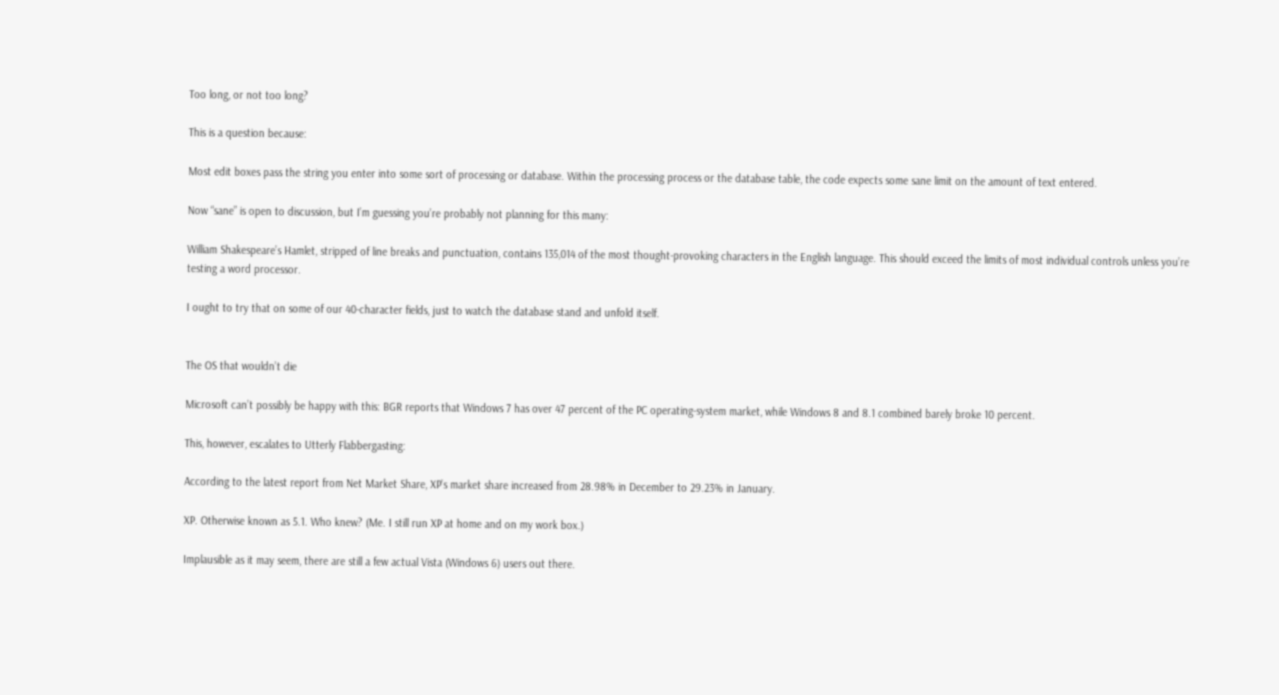Too long, or not too long?

This is a question because:

Most edit boxes pass the string you enter into some sort of processing or database. Within the processing process or the database table, the code expects some sane limit on the amount of text entered.

Now “sane” is open to discussion, but I’m guessing you’re probably not planning for this many:

William Shakespeare’s Hamlet, stripped of line breaks and punctuation, contains 135,014 of the most thought-provoking characters in the English language. This should exceed the limits of most individual controls unless you’re testing a word processor.

I ought to try that on some of our 40-character fields, just to watch the database stand and unfold itself.


The OS that wouldn’t die

Microsoft can’t possibly be happy with this: BGR reports that Windows 7 has over 47 percent of the PC operating-system market, while Windows 8 and 8.1 combined barely broke 10 percent.

This, however, escalates to Utterly Flabbergasting:

According to the latest report from Net Market Share, XP’s market share increased from 28.98% in December to 29.23% in January.

XP. Otherwise known as 5.1. Who knew? (Me. I still run XP at home and on my work box.)

Implausible as it may seem, there are still a few actual Vista (Windows 6) users out there.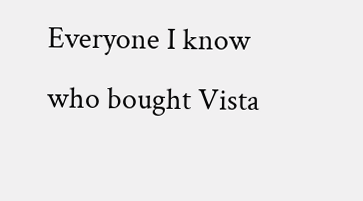Everyone I know who bought Vista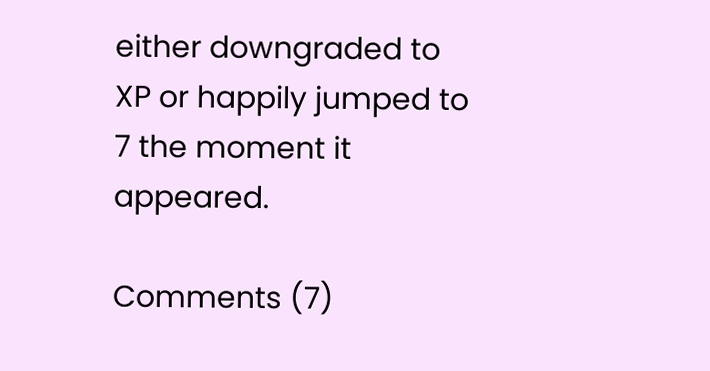either downgraded to XP or happily jumped to 7 the moment it appeared.

Comments (7)